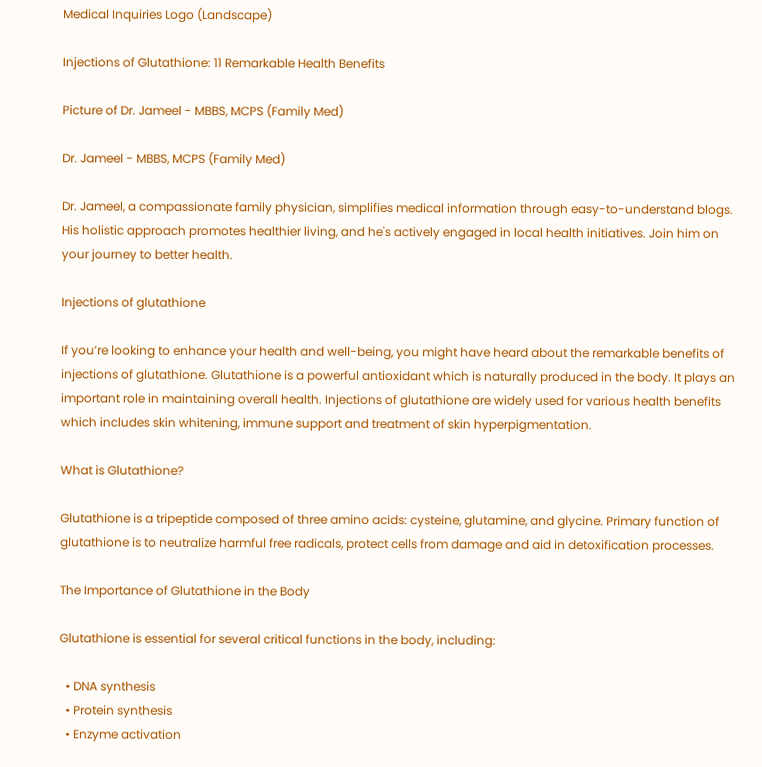Medical Inquiries Logo (Landscape)

Injections of Glutathione: 11 Remarkable Health Benefits

Picture of Dr. Jameel - MBBS, MCPS (Family Med)

Dr. Jameel - MBBS, MCPS (Family Med)

Dr. Jameel, a compassionate family physician, simplifies medical information through easy-to-understand blogs. His holistic approach promotes healthier living, and he's actively engaged in local health initiatives. Join him on your journey to better health.

Injections of glutathione

If you’re looking to enhance your health and well-being, you might have heard about the remarkable benefits of injections of glutathione. Glutathione is a powerful antioxidant which is naturally produced in the body. It plays an important role in maintaining overall health. Injections of glutathione are widely used for various health benefits which includes skin whitening, immune support and treatment of skin hyperpigmentation.

What is Glutathione?

Glutathione is a tripeptide composed of three amino acids: cysteine, glutamine, and glycine. Primary function of glutathione is to neutralize harmful free radicals, protect cells from damage and aid in detoxification processes.

The Importance of Glutathione in the Body

Glutathione is essential for several critical functions in the body, including:

  • DNA synthesis
  • Protein synthesis
  • Enzyme activation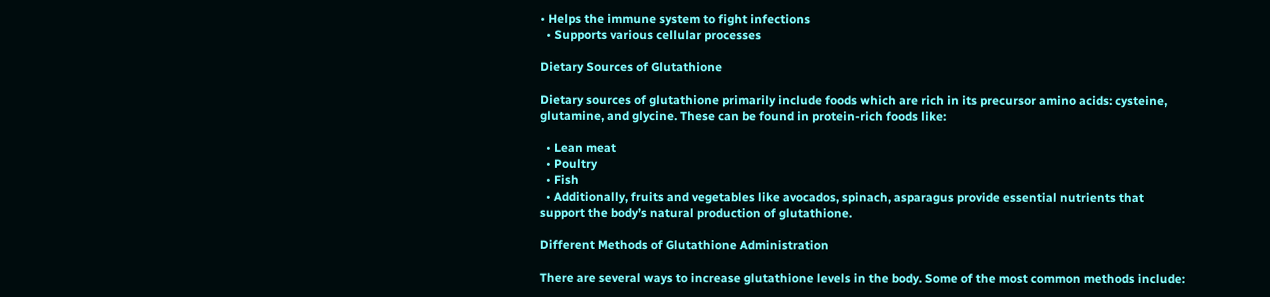• Helps the immune system to fight infections
  • Supports various cellular processes

Dietary Sources of Glutathione

Dietary sources of glutathione primarily include foods which are rich in its precursor amino acids: cysteine, glutamine, and glycine. These can be found in protein-rich foods like:

  • Lean meat
  • Poultry
  • Fish
  • Additionally, fruits and vegetables like avocados, spinach, asparagus provide essential nutrients that support the body’s natural production of glutathione.

Different Methods of Glutathione Administration

There are several ways to increase glutathione levels in the body. Some of the most common methods include: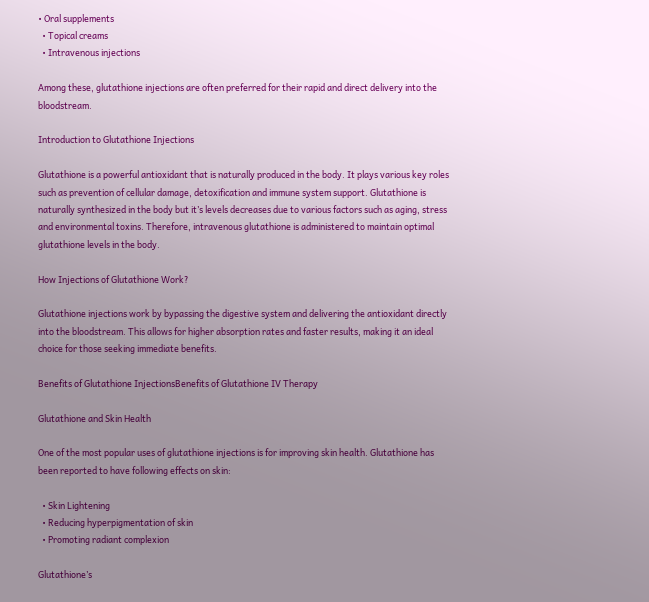• Oral supplements
  • Topical creams
  • Intravenous injections

Among these, glutathione injections are often preferred for their rapid and direct delivery into the bloodstream.

Introduction to Glutathione Injections

Glutathione is a powerful antioxidant that is naturally produced in the body. It plays various key roles such as prevention of cellular damage, detoxification and immune system support. Glutathione is naturally synthesized in the body but it’s levels decreases due to various factors such as aging, stress and environmental toxins. Therefore, intravenous glutathione is administered to maintain optimal glutathione levels in the body.

How Injections of Glutathione Work?

Glutathione injections work by bypassing the digestive system and delivering the antioxidant directly into the bloodstream. This allows for higher absorption rates and faster results, making it an ideal choice for those seeking immediate benefits.

Benefits of Glutathione InjectionsBenefits of Glutathione IV Therapy

Glutathione and Skin Health

One of the most popular uses of glutathione injections is for improving skin health. Glutathione has been reported to have following effects on skin:

  • Skin Lightening
  • Reducing hyperpigmentation of skin
  • Promoting radiant complexion

Glutathione’s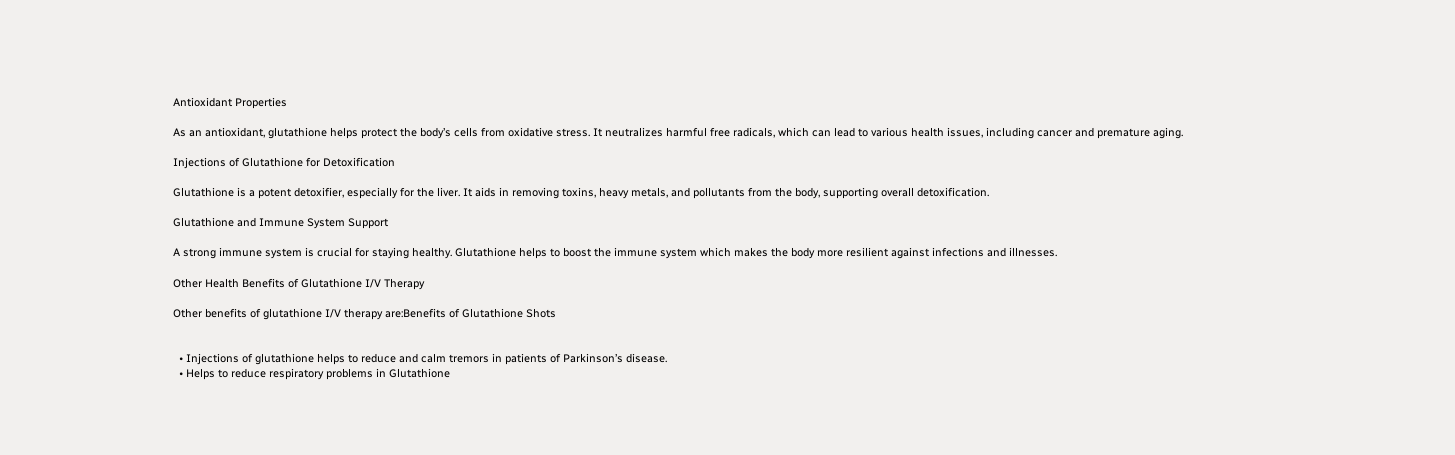Antioxidant Properties

As an antioxidant, glutathione helps protect the body’s cells from oxidative stress. It neutralizes harmful free radicals, which can lead to various health issues, including cancer and premature aging.

Injections of Glutathione for Detoxification

Glutathione is a potent detoxifier, especially for the liver. It aids in removing toxins, heavy metals, and pollutants from the body, supporting overall detoxification.

Glutathione and Immune System Support

A strong immune system is crucial for staying healthy. Glutathione helps to boost the immune system which makes the body more resilient against infections and illnesses.

Other Health Benefits of Glutathione I/V Therapy

Other benefits of glutathione I/V therapy are:Benefits of Glutathione Shots


  • Injections of glutathione helps to reduce and calm tremors in patients of Parkinson’s disease.
  • Helps to reduce respiratory problems in Glutathione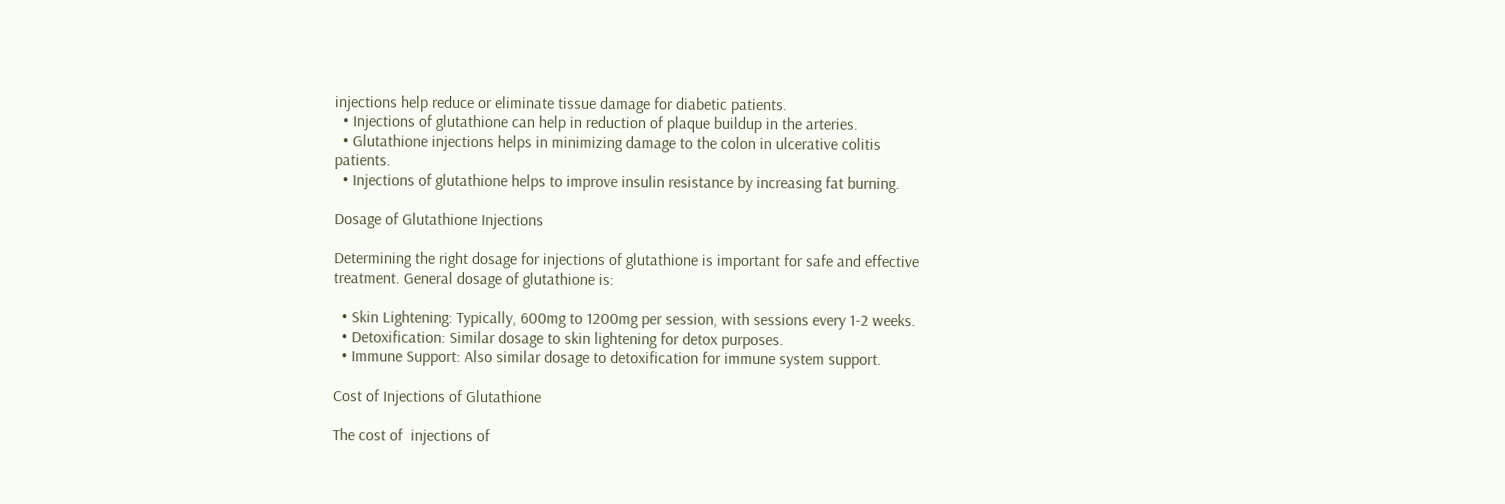injections help reduce or eliminate tissue damage for diabetic patients.
  • Injections of glutathione can help in reduction of plaque buildup in the arteries.
  • Glutathione injections helps in minimizing damage to the colon in ulcerative colitis patients.
  • Injections of glutathione helps to improve insulin resistance by increasing fat burning.

Dosage of Glutathione Injections

Determining the right dosage for injections of glutathione is important for safe and effective treatment. General dosage of glutathione is:

  • Skin Lightening: Typically, 600mg to 1200mg per session, with sessions every 1-2 weeks.
  • Detoxification: Similar dosage to skin lightening for detox purposes.
  • Immune Support: Also similar dosage to detoxification for immune system support.

Cost of Injections of Glutathione

The cost of  injections of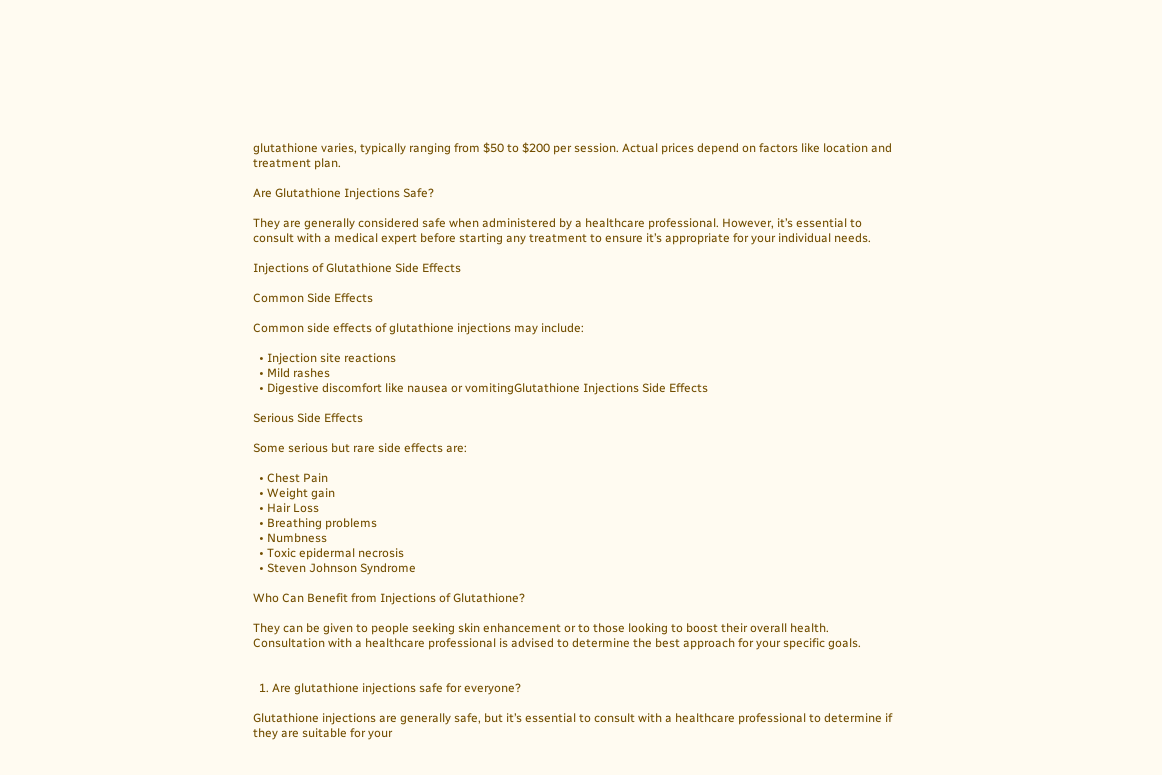glutathione varies, typically ranging from $50 to $200 per session. Actual prices depend on factors like location and treatment plan.

Are Glutathione Injections Safe?

They are generally considered safe when administered by a healthcare professional. However, it’s essential to consult with a medical expert before starting any treatment to ensure it’s appropriate for your individual needs.

Injections of Glutathione Side Effects

Common Side Effects

Common side effects of glutathione injections may include:

  • Injection site reactions
  • Mild rashes
  • Digestive discomfort like nausea or vomitingGlutathione Injections Side Effects

Serious Side Effects

Some serious but rare side effects are:

  • Chest Pain
  • Weight gain
  • Hair Loss
  • Breathing problems
  • Numbness
  • Toxic epidermal necrosis
  • Steven Johnson Syndrome

Who Can Benefit from Injections of Glutathione?

They can be given to people seeking skin enhancement or to those looking to boost their overall health. Consultation with a healthcare professional is advised to determine the best approach for your specific goals.


  1. Are glutathione injections safe for everyone?

Glutathione injections are generally safe, but it’s essential to consult with a healthcare professional to determine if they are suitable for your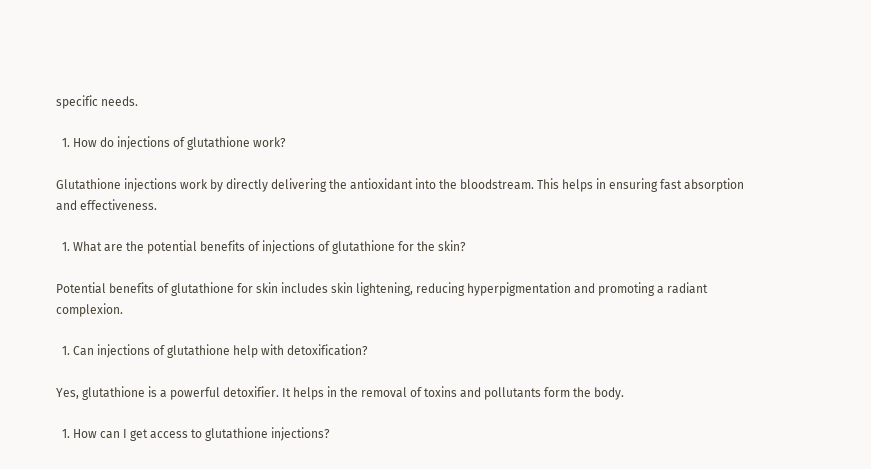specific needs.

  1. How do injections of glutathione work?

Glutathione injections work by directly delivering the antioxidant into the bloodstream. This helps in ensuring fast absorption and effectiveness.

  1. What are the potential benefits of injections of glutathione for the skin?

Potential benefits of glutathione for skin includes skin lightening, reducing hyperpigmentation and promoting a radiant complexion.

  1. Can injections of glutathione help with detoxification?

Yes, glutathione is a powerful detoxifier. It helps in the removal of toxins and pollutants form the body.

  1. How can I get access to glutathione injections?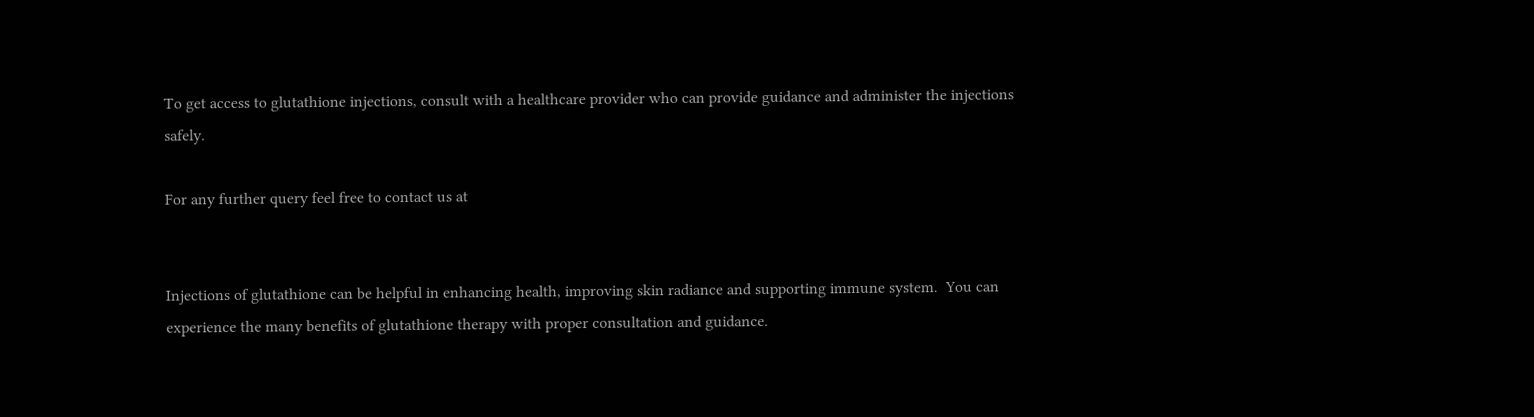To get access to glutathione injections, consult with a healthcare provider who can provide guidance and administer the injections safely.

For any further query feel free to contact us at


Injections of glutathione can be helpful in enhancing health, improving skin radiance and supporting immune system.  You can experience the many benefits of glutathione therapy with proper consultation and guidance.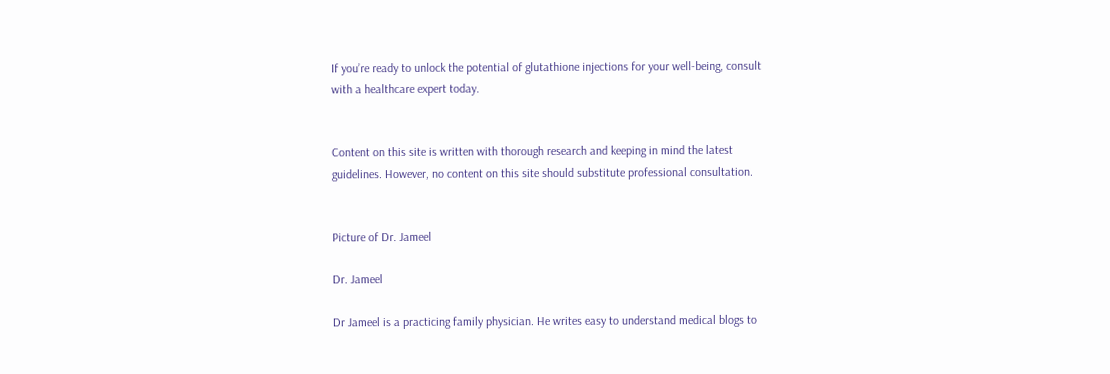If you’re ready to unlock the potential of glutathione injections for your well-being, consult with a healthcare expert today.


Content on this site is written with thorough research and keeping in mind the latest guidelines. However, no content on this site should substitute professional consultation.


Picture of Dr. Jameel

Dr. Jameel

Dr Jameel is a practicing family physician. He writes easy to understand medical blogs to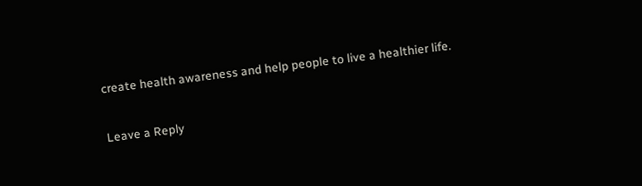create health awareness and help people to live a healthier life.

Leave a Reply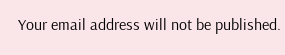Your email address will not be published.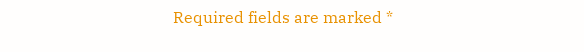Required fields are marked *